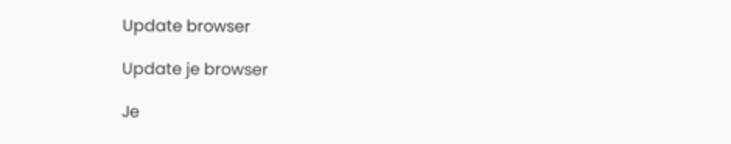Update browser

Update je browser

Je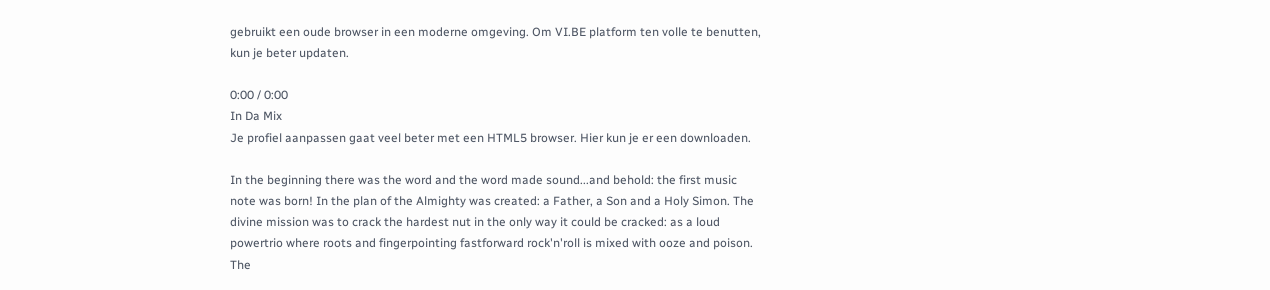gebruikt een oude browser in een moderne omgeving. Om VI.BE platform ten volle te benutten, kun je beter updaten.

0:00 / 0:00
In Da Mix
Je profiel aanpassen gaat veel beter met een HTML5 browser. Hier kun je er een downloaden.

In the beginning there was the word and the word made sound...and behold: the first music note was born! In the plan of the Almighty was created: a Father, a Son and a Holy Simon. The divine mission was to crack the hardest nut in the only way it could be cracked: as a loud powertrio where roots and fingerpointing fastforward rock'n'roll is mixed with ooze and poison. The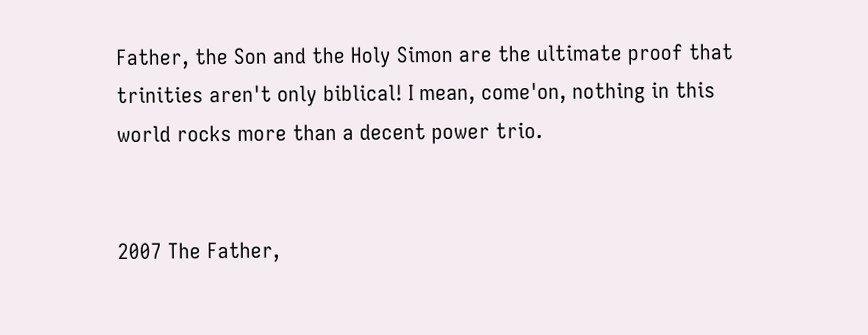Father, the Son and the Holy Simon are the ultimate proof that trinities aren't only biblical! I mean, come'on, nothing in this world rocks more than a decent power trio.


2007 The Father,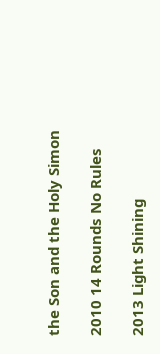the Son and the Holy Simon

2010 14 Rounds No Rules

2013 Light Shining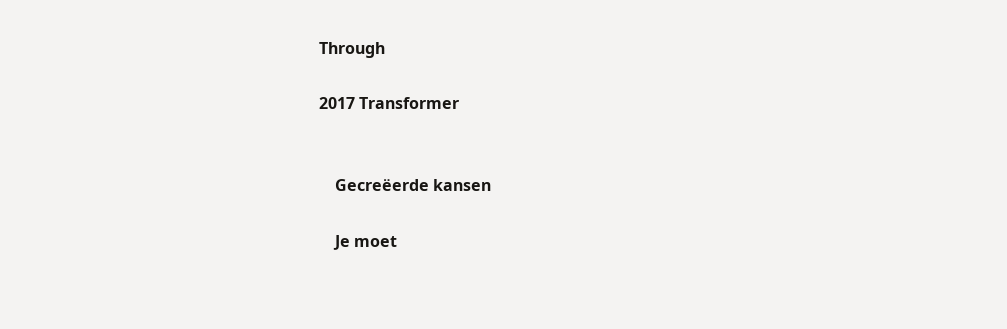Through

2017 Transformer


    Gecreëerde kansen

    Je moet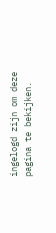ingelogd zijn om deze pagina te bekijken.